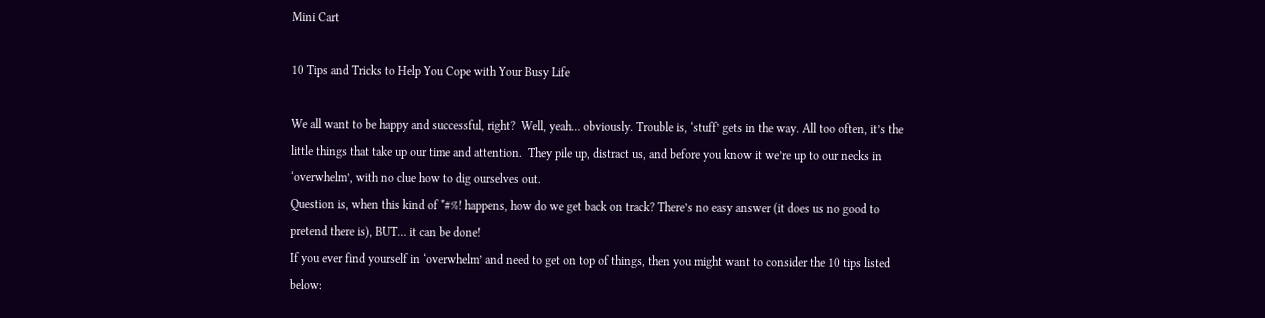Mini Cart

10 Tips and Tricks to Help You Cope with Your Busy Life

We all want to be happy and successful, right?  Well, yeah… obviously. Trouble is, ‘stuff’ gets in the way. All too often, it’s the little things that take up our time and attention.  They pile up, distract us, and before you know it we’re up to our necks in ‘overwhelm’, with no clue how to dig ourselves out.
Question is, when this kind of *#%! happens, how do we get back on track? There’s no easy answer (it does us no good to pretend there is), BUT… it can be done!
If you ever find yourself in ‘overwhelm’ and need to get on top of things, then you might want to consider the 10 tips listed below: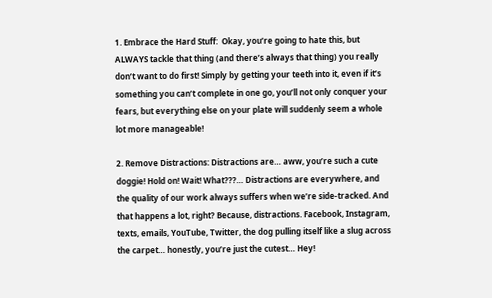1. Embrace the Hard Stuff:  Okay, you’re going to hate this, but ALWAYS tackle that thing (and there’s always that thing) you really don’t want to do first! Simply by getting your teeth into it, even if it’s something you can’t complete in one go, you’ll not only conquer your fears, but everything else on your plate will suddenly seem a whole lot more manageable!

2. Remove Distractions: Distractions are… aww, you’re such a cute doggie! Hold on! Wait! What???… Distractions are everywhere, and the quality of our work always suffers when we’re side-tracked. And that happens a lot, right? Because, distractions. Facebook, Instagram, texts, emails, YouTube, Twitter, the dog pulling itself like a slug across the carpet… honestly, you’re just the cutest… Hey!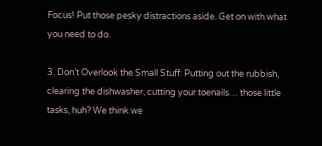Focus! Put those pesky distractions aside. Get on with what you need to do.

3. Don’t Overlook the Small Stuff: Putting out the rubbish, clearing the dishwasher, cutting your toenails… those little tasks, huh? We think we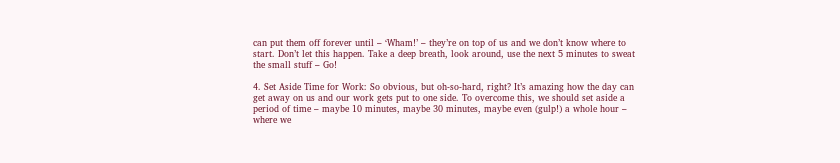can put them off forever until – ‘Wham!’ – they’re on top of us and we don’t know where to start. Don’t let this happen. Take a deep breath, look around, use the next 5 minutes to sweat the small stuff – Go!

4. Set Aside Time for Work: So obvious, but oh-so-hard, right? It’s amazing how the day can get away on us and our work gets put to one side. To overcome this, we should set aside a period of time – maybe 10 minutes, maybe 30 minutes, maybe even (gulp!) a whole hour – where we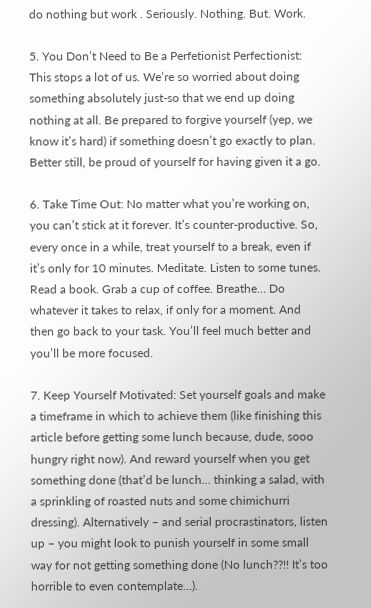do nothing but work . Seriously. Nothing. But. Work.

5. You Don’t Need to Be a Perfetionist Perfectionist: This stops a lot of us. We’re so worried about doing something absolutely just-so that we end up doing nothing at all. Be prepared to forgive yourself (yep, we know it’s hard) if something doesn’t go exactly to plan. Better still, be proud of yourself for having given it a go.

6. Take Time Out: No matter what you’re working on, you can’t stick at it forever. It’s counter-productive. So, every once in a while, treat yourself to a break, even if it’s only for 10 minutes. Meditate. Listen to some tunes. Read a book. Grab a cup of coffee. Breathe… Do whatever it takes to relax, if only for a moment. And then go back to your task. You’ll feel much better and you’ll be more focused.

7. Keep Yourself Motivated: Set yourself goals and make a timeframe in which to achieve them (like finishing this article before getting some lunch because, dude, sooo hungry right now). And reward yourself when you get something done (that’d be lunch… thinking a salad, with a sprinkling of roasted nuts and some chimichurri dressing). Alternatively – and serial procrastinators, listen up – you might look to punish yourself in some small way for not getting something done (No lunch??!! It’s too horrible to even contemplate…).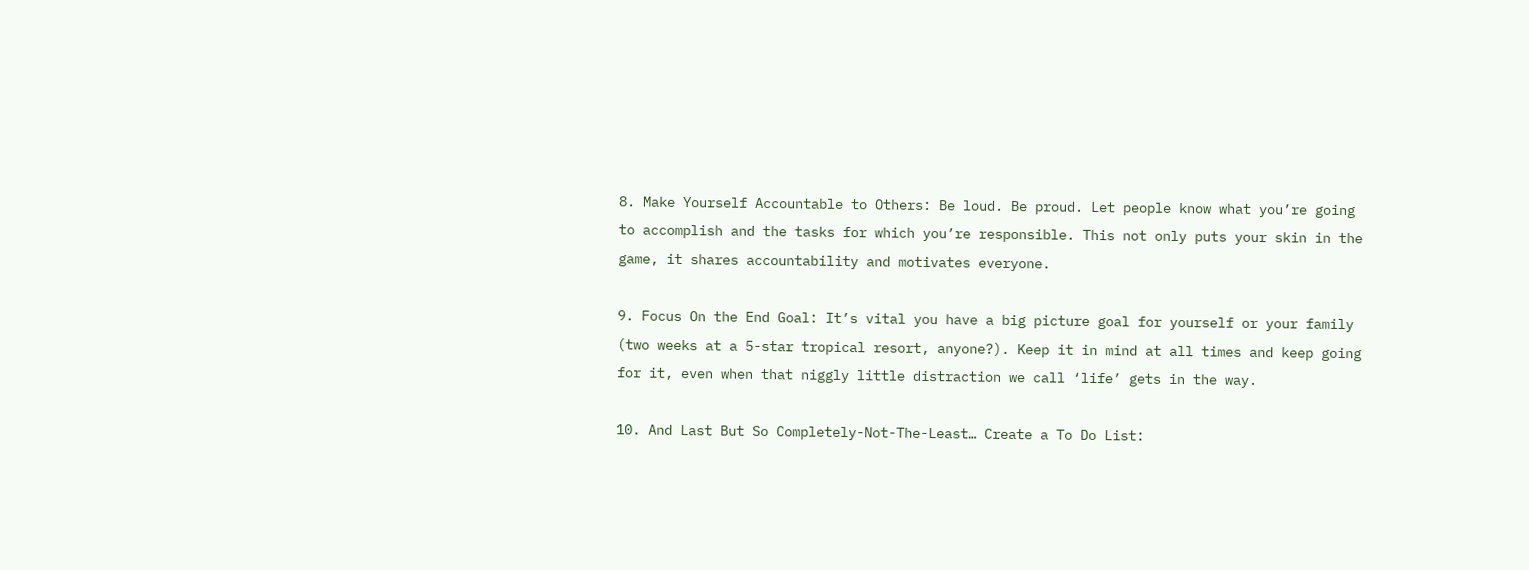8. Make Yourself Accountable to Others: Be loud. Be proud. Let people know what you’re going to accomplish and the tasks for which you’re responsible. This not only puts your skin in the game, it shares accountability and motivates everyone.

9. Focus On the End Goal: It’s vital you have a big picture goal for yourself or your family (two weeks at a 5-star tropical resort, anyone?). Keep it in mind at all times and keep going for it, even when that niggly little distraction we call ‘life’ gets in the way.

10. And Last But So Completely-Not-The-Least… Create a To Do List: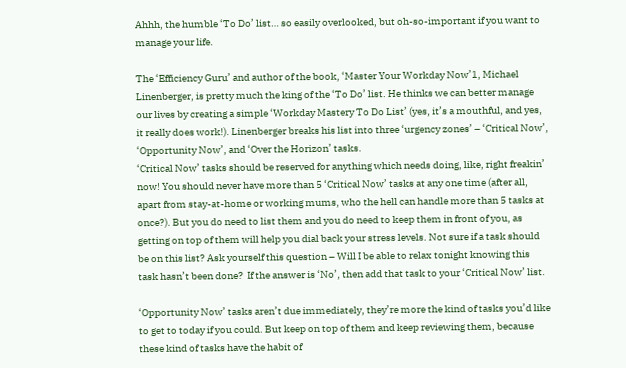Ahhh, the humble ‘To Do’ list… so easily overlooked, but oh-so-important if you want to manage your life.

The ‘Efficiency Guru’ and author of the book, ‘Master Your Workday Now’1, Michael Linenberger, is pretty much the king of the ‘To Do’ list. He thinks we can better manage our lives by creating a simple ‘Workday Mastery To Do List’ (yes, it’s a mouthful, and yes, it really does work!). Linenberger breaks his list into three ‘urgency zones’ – ‘Critical Now’, ‘Opportunity Now’, and ‘Over the Horizon’ tasks.
‘Critical Now’ tasks should be reserved for anything which needs doing, like, right freakin’ now! You should never have more than 5 ‘Critical Now’ tasks at any one time (after all, apart from stay-at-home or working mums, who the hell can handle more than 5 tasks at once?). But you do need to list them and you do need to keep them in front of you, as getting on top of them will help you dial back your stress levels. Not sure if a task should be on this list? Ask yourself this question – Will I be able to relax tonight knowing this task hasn’t been done?  If the answer is ‘No’, then add that task to your ‘Critical Now’ list.

‘Opportunity Now’ tasks aren’t due immediately, they’re more the kind of tasks you’d like to get to today if you could. But keep on top of them and keep reviewing them, because these kind of tasks have the habit of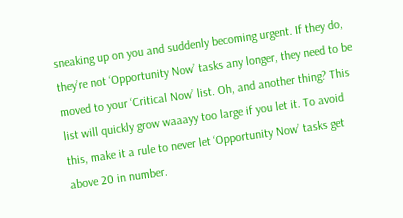sneaking up on you and suddenly becoming urgent. If they do, they’re not ‘Opportunity Now’ tasks any longer, they need to be moved to your ‘Critical Now’ list. Oh, and another thing? This list will quickly grow waaayy too large if you let it. To avoid this, make it a rule to never let ‘Opportunity Now’ tasks get above 20 in number.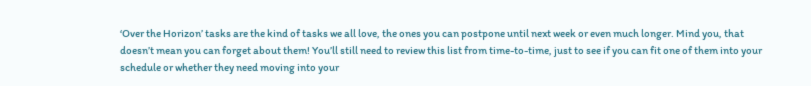‘Over the Horizon’ tasks are the kind of tasks we all love, the ones you can postpone until next week or even much longer. Mind you, that doesn’t mean you can forget about them! You’ll still need to review this list from time-to-time, just to see if you can fit one of them into your schedule or whether they need moving into your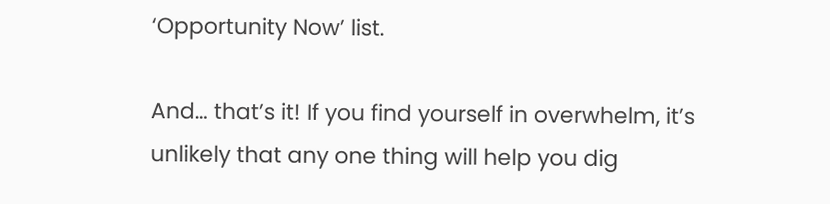‘Opportunity Now’ list.

And… that’s it! If you find yourself in overwhelm, it’s unlikely that any one thing will help you dig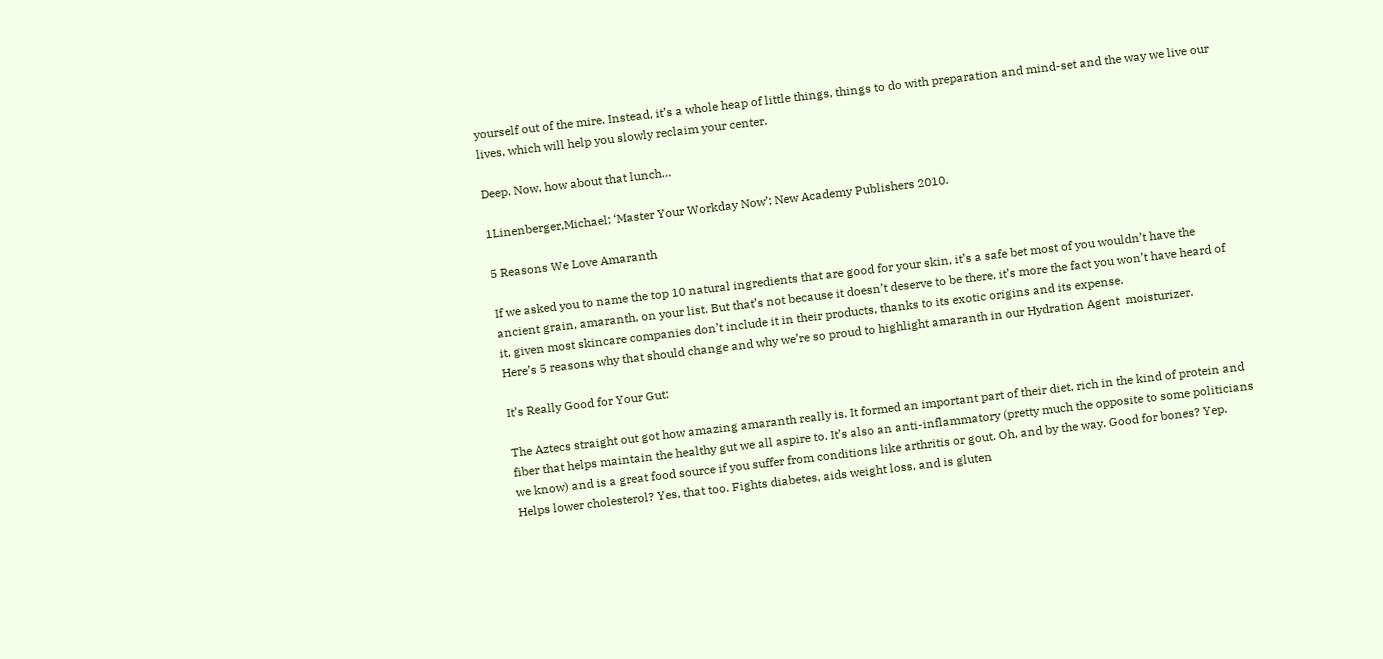yourself out of the mire. Instead, it’s a whole heap of little things, things to do with preparation and mind-set and the way we live our lives, which will help you slowly reclaim your center.

Deep. Now, how about that lunch…

1Linenberger,Michael; ‘Master Your Workday Now’; New Academy Publishers 2010.

5 Reasons We Love Amaranth

If we asked you to name the top 10 natural ingredients that are good for your skin, it’s a safe bet most of you wouldn’t have the ancient grain, amaranth, on your list. But that’s not because it doesn’t deserve to be there, it’s more the fact you won’t have heard of it, given most skincare companies don’t include it in their products, thanks to its exotic origins and its expense.
Here’s 5 reasons why that should change and why we’re so proud to highlight amaranth in our Hydration Agent  moisturizer.

It’s Really Good for Your Gut:

The Aztecs straight out got how amazing amaranth really is. It formed an important part of their diet, rich in the kind of protein and fiber that helps maintain the healthy gut we all aspire to. It’s also an anti-inflammatory (pretty much the opposite to some politicians we know) and is a great food source if you suffer from conditions like arthritis or gout. Oh, and by the way. Good for bones? Yep. Helps lower cholesterol? Yes, that too. Fights diabetes, aids weight loss, and is gluten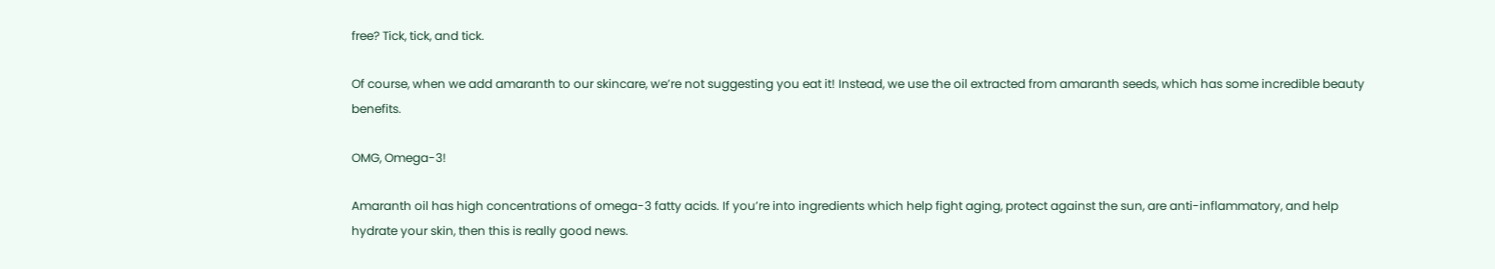free? Tick, tick, and tick.

Of course, when we add amaranth to our skincare, we’re not suggesting you eat it! Instead, we use the oil extracted from amaranth seeds, which has some incredible beauty benefits.

OMG, Omega-3!

Amaranth oil has high concentrations of omega-3 fatty acids. If you’re into ingredients which help fight aging, protect against the sun, are anti-inflammatory, and help hydrate your skin, then this is really good news.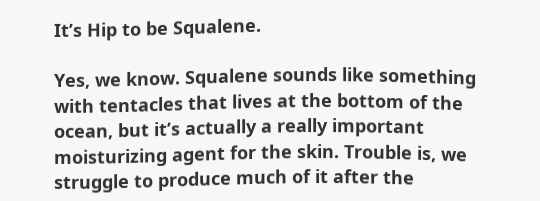It’s Hip to be Squalene.

Yes, we know. Squalene sounds like something with tentacles that lives at the bottom of the ocean, but it’s actually a really important moisturizing agent for the skin. Trouble is, we struggle to produce much of it after the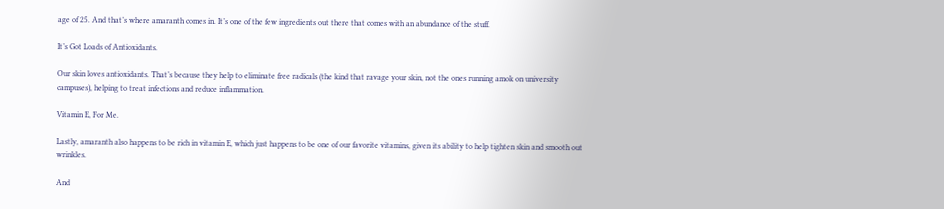age of 25. And that’s where amaranth comes in. It’s one of the few ingredients out there that comes with an abundance of the stuff.

It’s Got Loads of Antioxidants.

Our skin loves antioxidants. That’s because they help to eliminate free radicals (the kind that ravage your skin, not the ones running amok on university campuses), helping to treat infections and reduce inflammation.

Vitamin E, For Me.

Lastly, amaranth also happens to be rich in vitamin E, which just happens to be one of our favorite vitamins, given its ability to help tighten skin and smooth out wrinkles.

And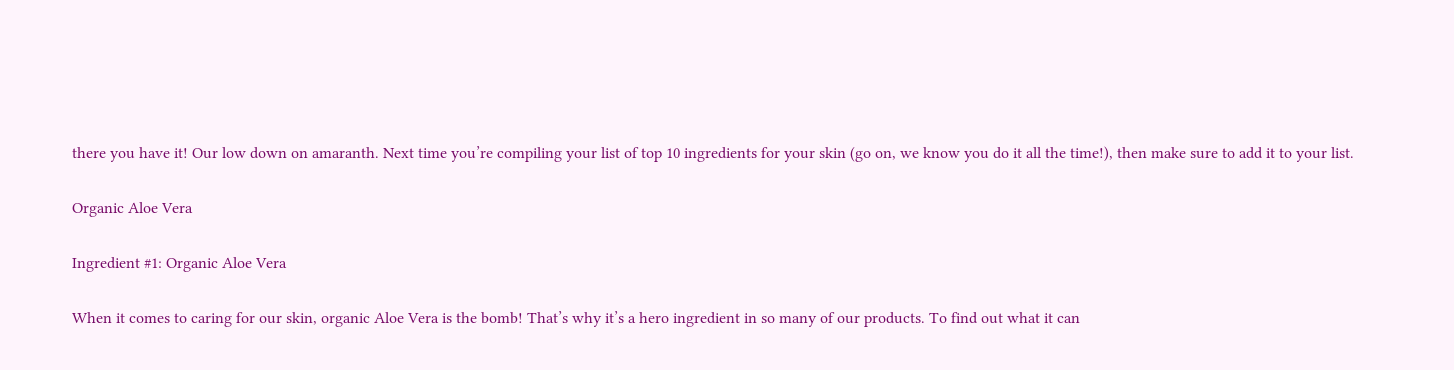there you have it! Our low down on amaranth. Next time you’re compiling your list of top 10 ingredients for your skin (go on, we know you do it all the time!), then make sure to add it to your list.

Organic Aloe Vera

Ingredient #1: Organic Aloe Vera

When it comes to caring for our skin, organic Aloe Vera is the bomb! That’s why it’s a hero ingredient in so many of our products. To find out what it can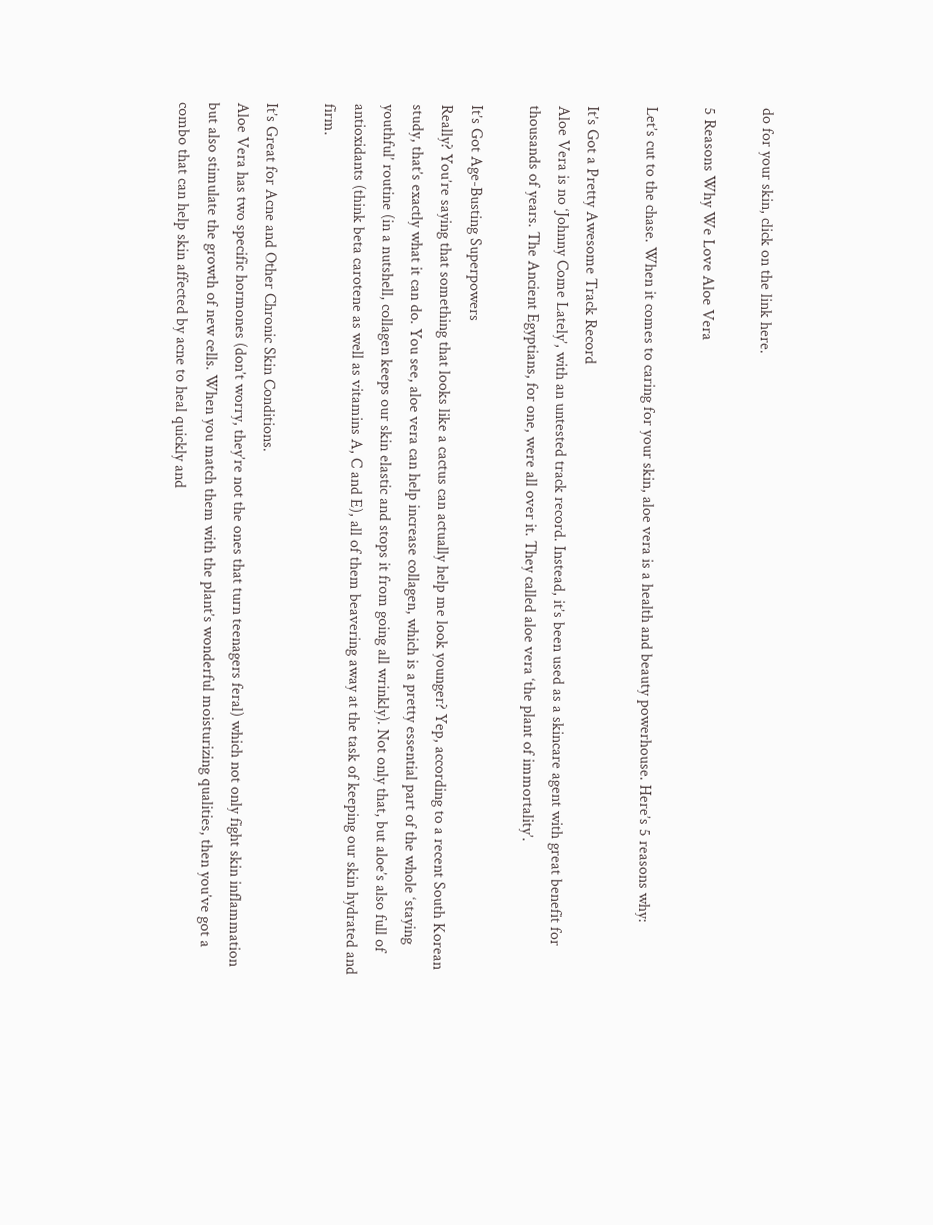do for your skin, click on the link here.

5 Reasons Why We Love Aloe Vera

Let’s cut to the chase. When it comes to caring for your skin, aloe vera is a health and beauty powerhouse. Here’s 5 reasons why:

It’s Got a Pretty Awesome Track Record
Aloe Vera is no ‘Johnny Come Lately’, with an untested track record. Instead, it’s been used as a skincare agent with great benefit for thousands of years. The Ancient Egyptians, for one, were all over it. They called aloe vera ‘the plant of immortality’.

It’s Got Age-Busting Superpowers
Really? You’re saying that something that looks like a cactus can actually help me look younger? Yep, according to a recent South Korean study, that’s exactly what it can do. You see, aloe vera can help increase collagen, which is a pretty essential part of the whole ‘staying youthful’ routine (in a nutshell, collagen keeps our skin elastic and stops it from going all wrinkly). Not only that, but aloe’s also full of antioxidants (think beta carotene as well as vitamins A, C and E), all of them beavering away at the task of keeping our skin hydrated and firm.

It’s Great for Acne and Other Chronic Skin Conditions.
Aloe Vera has two specific hormones (don’t worry, they’re not the ones that turn teenagers feral) which not only fight skin inflammation but also stimulate the growth of new cells. When you match them with the plant’s wonderful moisturizing qualities, then you’ve got a combo that can help skin affected by acne to heal quickly and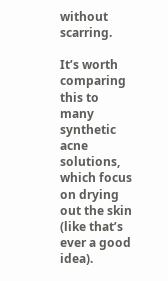without scarring.

It’s worth comparing this to many synthetic acne solutions, which focus on drying out the skin (like that’s ever a good idea).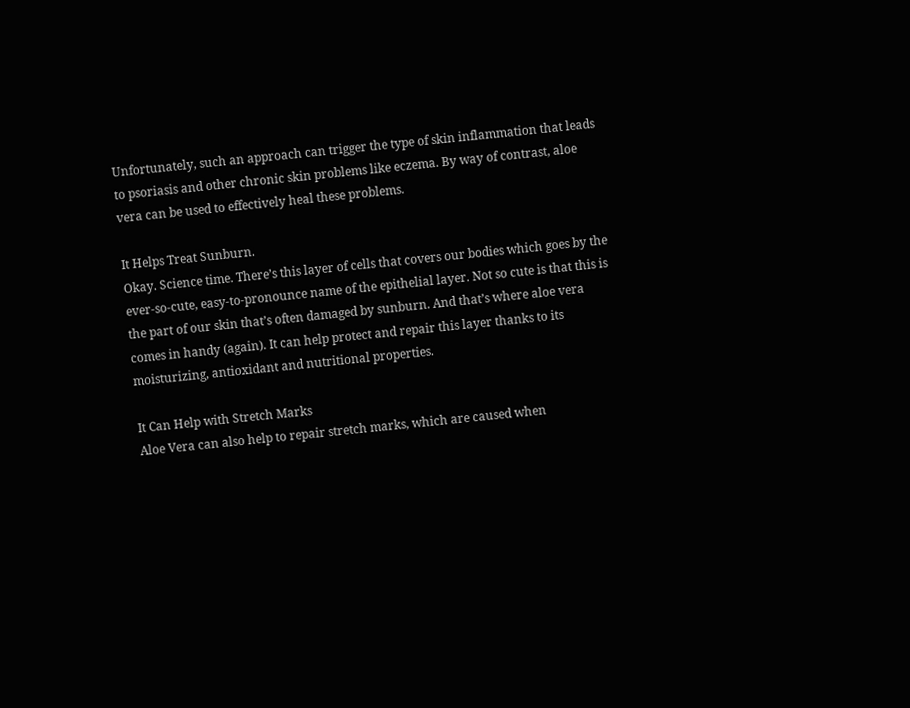Unfortunately, such an approach can trigger the type of skin inflammation that leads to psoriasis and other chronic skin problems like eczema. By way of contrast, aloe vera can be used to effectively heal these problems.

It Helps Treat Sunburn.
Okay. Science time. There’s this layer of cells that covers our bodies which goes by the ever-so-cute, easy-to-pronounce name of the epithelial layer. Not so cute is that this is the part of our skin that’s often damaged by sunburn. And that’s where aloe vera comes in handy (again). It can help protect and repair this layer thanks to its moisturizing, antioxidant and nutritional properties.

It Can Help with Stretch Marks
Aloe Vera can also help to repair stretch marks, which are caused when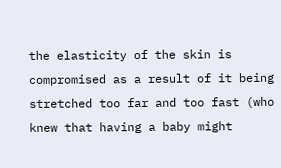the elasticity of the skin is compromised as a result of it being stretched too far and too fast (who knew that having a baby might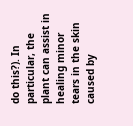do this?). In particular, the plant can assist in healing minor tears in the skin caused by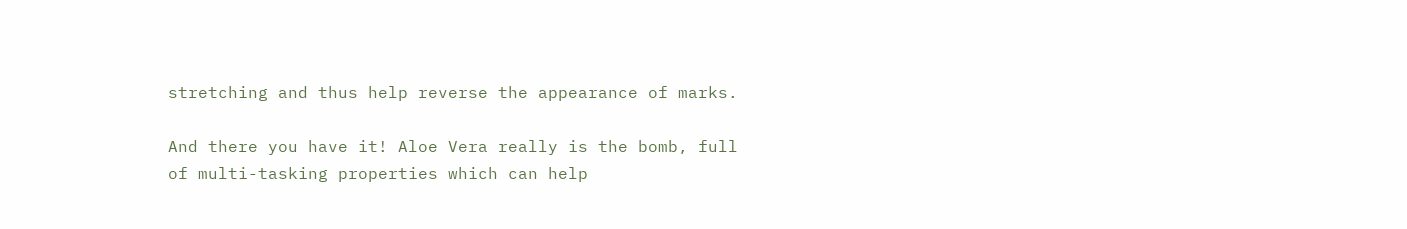stretching and thus help reverse the appearance of marks.

And there you have it! Aloe Vera really is the bomb, full of multi-tasking properties which can help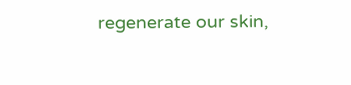regenerate our skin,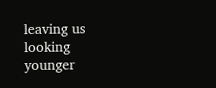leaving us looking younger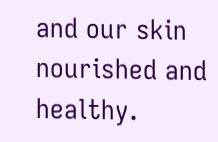and our skin nourished and healthy.